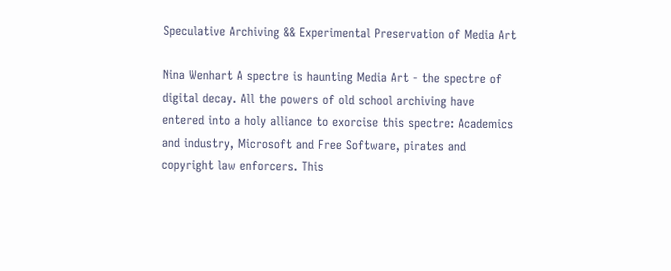Speculative Archiving && Experimental Preservation of Media Art

Nina Wenhart A spectre is haunting Media Art - the spectre of digital decay. All the powers of old school archiving have entered into a holy alliance to exorcise this spectre: Academics and industry, Microsoft and Free Software, pirates and copyright law enforcers. This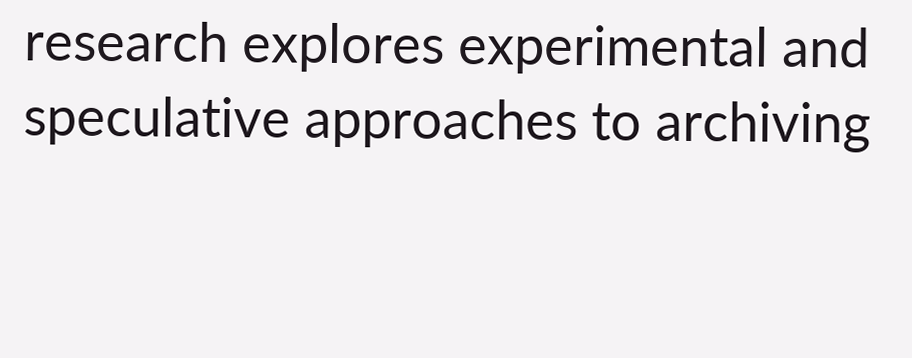research explores experimental and speculative approaches to archiving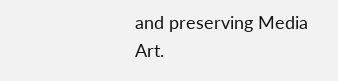and preserving Media Art.